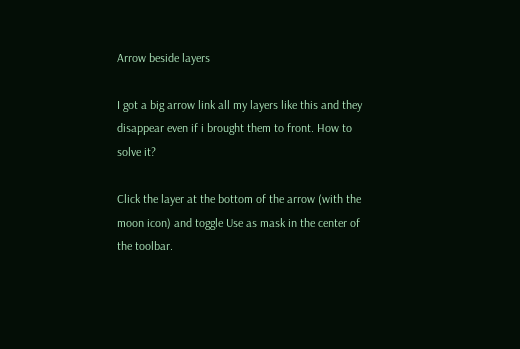Arrow beside layers

I got a big arrow link all my layers like this and they disappear even if i brought them to front. How to solve it?

Click the layer at the bottom of the arrow (with the moon icon) and toggle Use as mask in the center of the toolbar.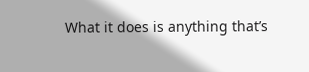What it does is anything that’s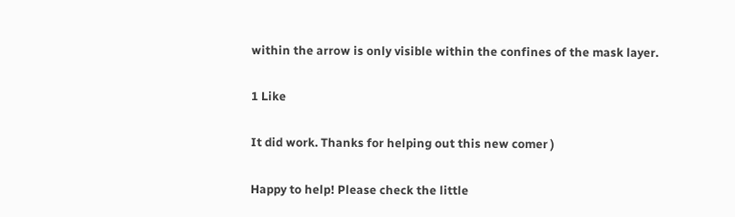within the arrow is only visible within the confines of the mask layer.

1 Like

It did work. Thanks for helping out this new comer )

Happy to help! Please check the little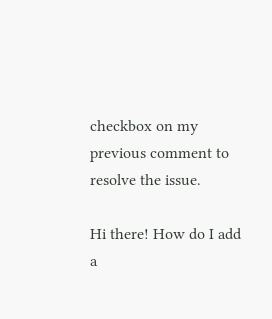checkbox on my previous comment to resolve the issue.

Hi there! How do I add a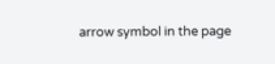arrow symbol in the page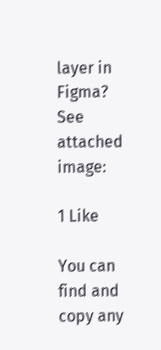layer in Figma? See attached image:

1 Like

You can find and copy any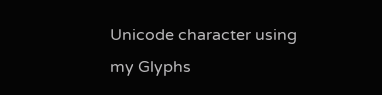Unicode character using my Glyphs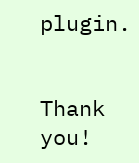plugin.


Thank you!